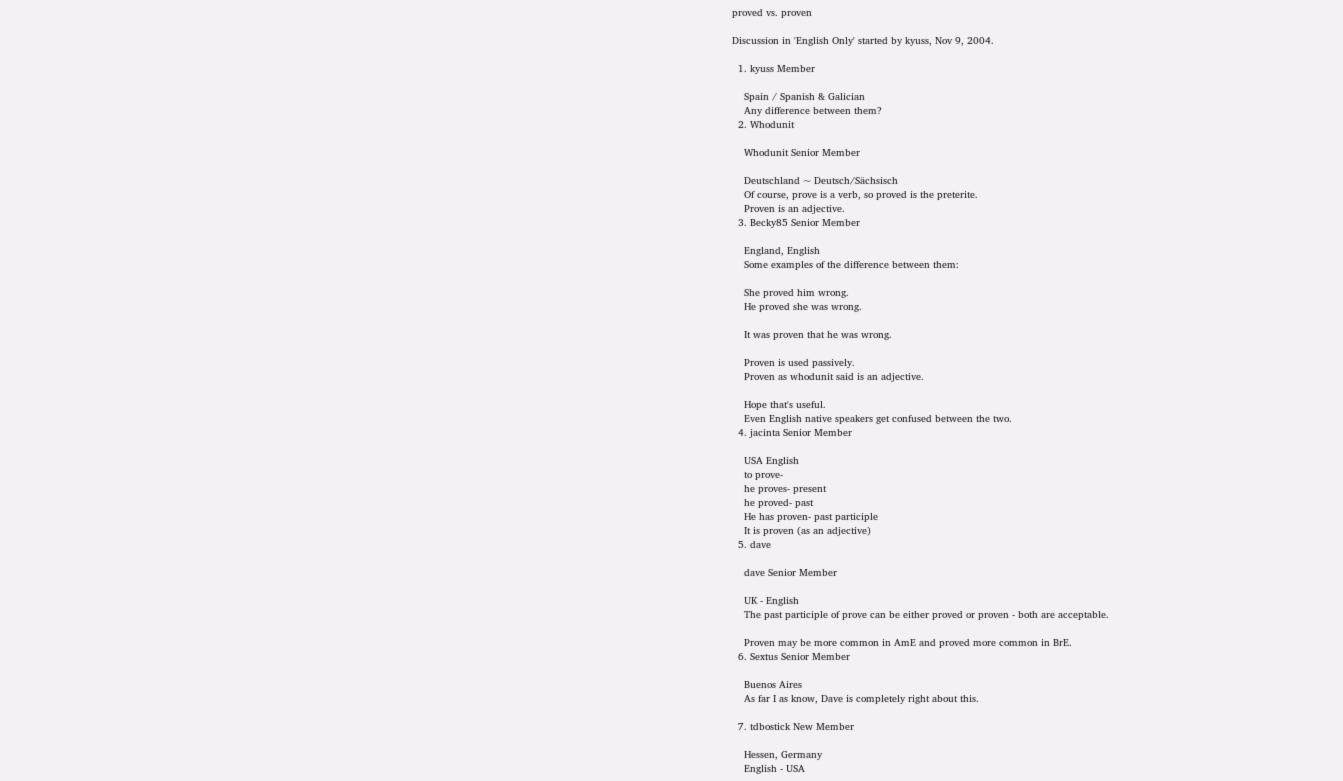proved vs. proven

Discussion in 'English Only' started by kyuss, Nov 9, 2004.

  1. kyuss Member

    Spain / Spanish & Galician
    Any difference between them?
  2. Whodunit

    Whodunit Senior Member

    Deutschland ~ Deutsch/Sächsisch
    Of course, prove is a verb, so proved is the preterite.
    Proven is an adjective.
  3. Becky85 Senior Member

    England, English
    Some examples of the difference between them:

    She proved him wrong.
    He proved she was wrong.

    It was proven that he was wrong.

    Proven is used passively.
    Proven as whodunit said is an adjective.

    Hope that's useful.
    Even English native speakers get confused between the two.
  4. jacinta Senior Member

    USA English
    to prove-
    he proves- present
    he proved- past
    He has proven- past participle
    It is proven (as an adjective)
  5. dave

    dave Senior Member

    UK - English
    The past participle of prove can be either proved or proven - both are acceptable.

    Proven may be more common in AmE and proved more common in BrE.
  6. Sextus Senior Member

    Buenos Aires
    As far I as know, Dave is completely right about this.

  7. tdbostick New Member

    Hessen, Germany
    English - USA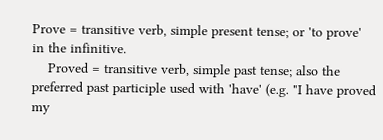Prove = transitive verb, simple present tense; or 'to prove' in the infinitive.
    Proved = transitive verb, simple past tense; also the preferred past participle used with 'have' (e.g. "I have proved my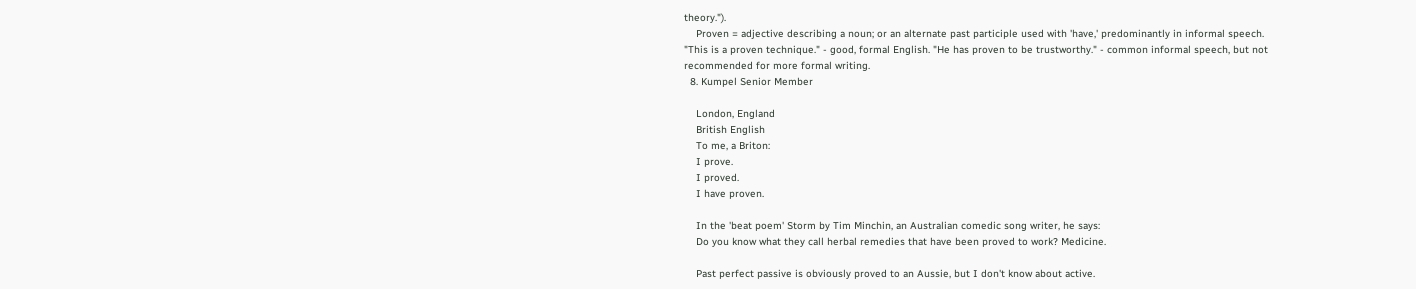theory.").
    Proven = adjective describing a noun; or an alternate past participle used with 'have,' predominantly in informal speech. "This is a proven technique." - good, formal English. "He has proven to be trustworthy." - common informal speech, but not recommended for more formal writing.
  8. Kumpel Senior Member

    London, England
    British English
    To me, a Briton:
    I prove.
    I proved.
    I have proven.

    In the 'beat poem' Storm by Tim Minchin, an Australian comedic song writer, he says:
    Do you know what they call herbal remedies that have been proved to work? Medicine.

    Past perfect passive is obviously proved to an Aussie, but I don't know about active.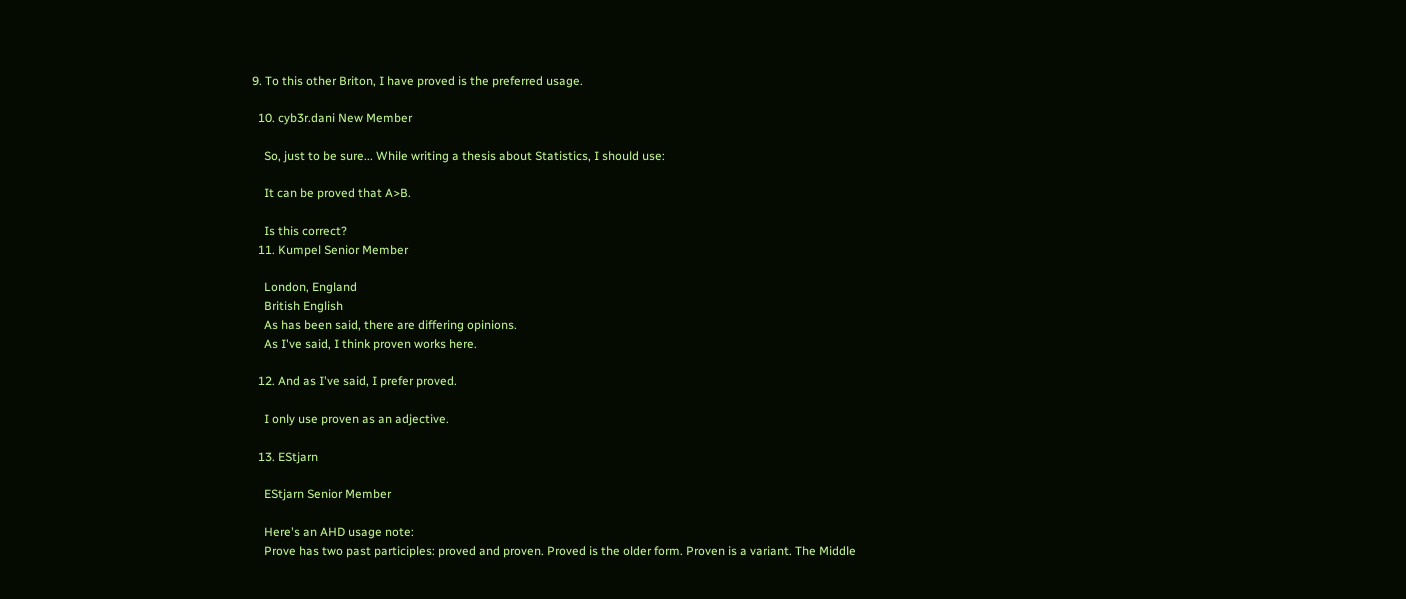9. To this other Briton, I have proved is the preferred usage.

  10. cyb3r.dani New Member

    So, just to be sure... While writing a thesis about Statistics, I should use:

    It can be proved that A>B.

    Is this correct?
  11. Kumpel Senior Member

    London, England
    British English
    As has been said, there are differing opinions.
    As I've said, I think proven works here.

  12. And as I've said, I prefer proved.

    I only use proven as an adjective.

  13. EStjarn

    EStjarn Senior Member

    Here's an AHD usage note:
    Prove has two past participles: proved and proven. Proved is the older form. Proven is a variant. The Middle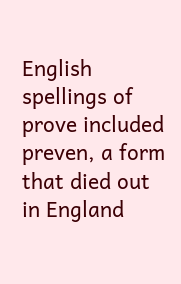English spellings of prove included preven, a form that died out in England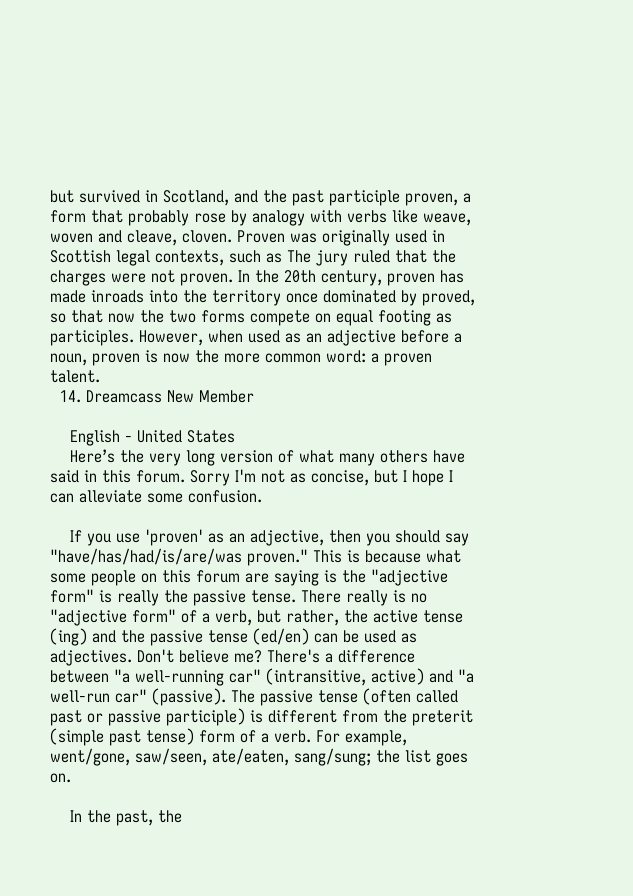but survived in Scotland, and the past participle proven, a form that probably rose by analogy with verbs like weave, woven and cleave, cloven. Proven was originally used in Scottish legal contexts, such as The jury ruled that the charges were not proven. In the 20th century, proven has made inroads into the territory once dominated by proved, so that now the two forms compete on equal footing as participles. However, when used as an adjective before a noun, proven is now the more common word: a proven talent.
  14. Dreamcass New Member

    English - United States
    Here’s the very long version of what many others have said in this forum. Sorry I'm not as concise, but I hope I can alleviate some confusion.

    If you use 'proven' as an adjective, then you should say "have/has/had/is/are/was proven." This is because what some people on this forum are saying is the "adjective form" is really the passive tense. There really is no "adjective form" of a verb, but rather, the active tense (ing) and the passive tense (ed/en) can be used as adjectives. Don't believe me? There's a difference between "a well-running car" (intransitive, active) and "a well-run car" (passive). The passive tense (often called past or passive participle) is different from the preterit (simple past tense) form of a verb. For example, went/gone, saw/seen, ate/eaten, sang/sung; the list goes on.

    In the past, the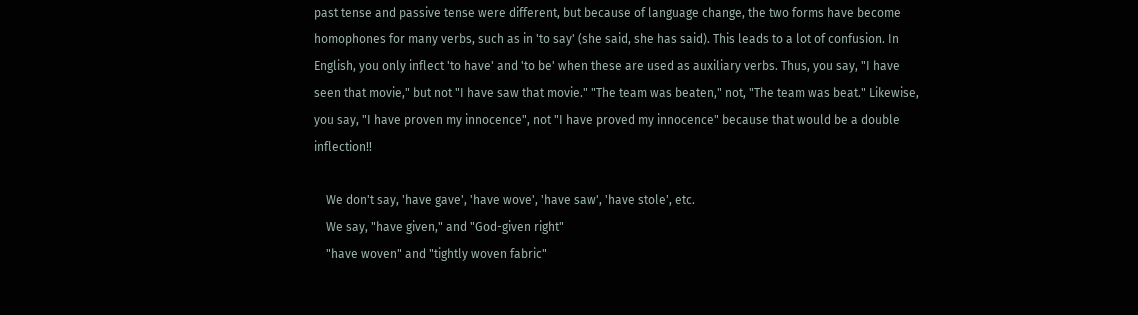past tense and passive tense were different, but because of language change, the two forms have become homophones for many verbs, such as in 'to say' (she said, she has said). This leads to a lot of confusion. In English, you only inflect 'to have' and 'to be' when these are used as auxiliary verbs. Thus, you say, "I have seen that movie," but not "I have saw that movie." "The team was beaten," not, "The team was beat." Likewise, you say, "I have proven my innocence", not "I have proved my innocence" because that would be a double inflection!!

    We don't say, 'have gave', 'have wove', 'have saw', 'have stole', etc.
    We say, "have given," and "God-given right"
    "have woven" and "tightly woven fabric"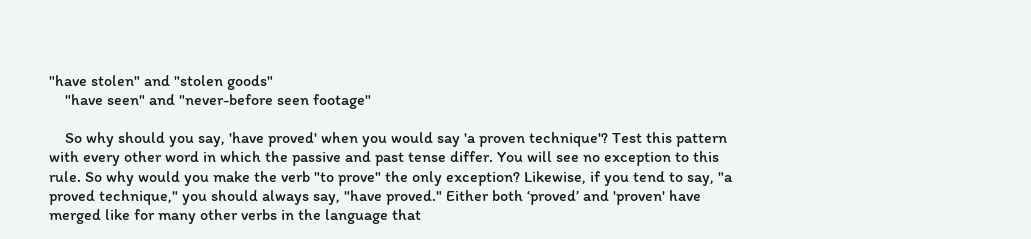"have stolen" and "stolen goods"
    "have seen" and "never-before seen footage"

    So why should you say, 'have proved' when you would say 'a proven technique'? Test this pattern with every other word in which the passive and past tense differ. You will see no exception to this rule. So why would you make the verb "to prove" the only exception? Likewise, if you tend to say, "a proved technique," you should always say, "have proved." Either both ‘proved’ and 'proven' have merged like for many other verbs in the language that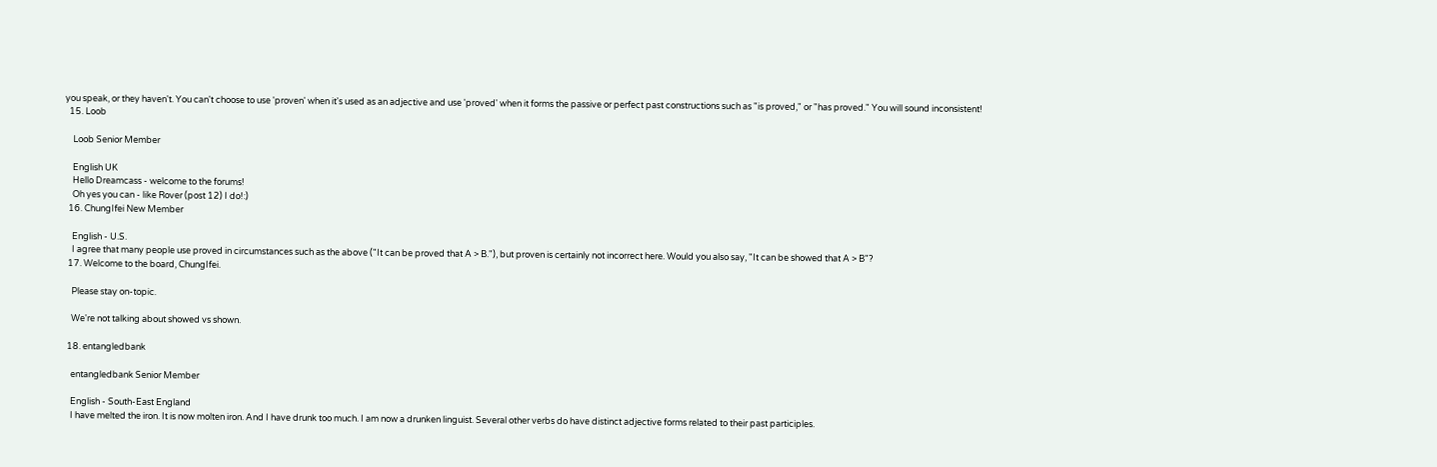you speak, or they haven't. You can't choose to use 'proven' when it's used as an adjective and use 'proved' when it forms the passive or perfect past constructions such as "is proved," or "has proved." You will sound inconsistent!
  15. Loob

    Loob Senior Member

    English UK
    Hello Dreamcass - welcome to the forums!
    Oh yes you can - like Rover (post 12) I do!:)
  16. ChungIfei New Member

    English - U.S.
    I agree that many people use proved in circumstances such as the above ("It can be proved that A > B."), but proven is certainly not incorrect here. Would you also say, "It can be showed that A > B"?
  17. Welcome to the board, ChungIfei.

    Please stay on-topic.

    We're not talking about showed vs shown.

  18. entangledbank

    entangledbank Senior Member

    English - South-East England
    I have melted the iron. It is now molten iron. And I have drunk too much. I am now a drunken linguist. Several other verbs do have distinct adjective forms related to their past participles.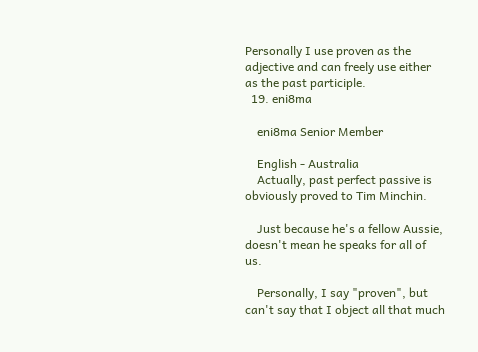Personally I use proven as the adjective and can freely use either as the past participle.
  19. eni8ma

    eni8ma Senior Member

    English - Australia
    Actually, past perfect passive is obviously proved to Tim Minchin.

    Just because he's a fellow Aussie, doesn't mean he speaks for all of us.

    Personally, I say "proven", but can't say that I object all that much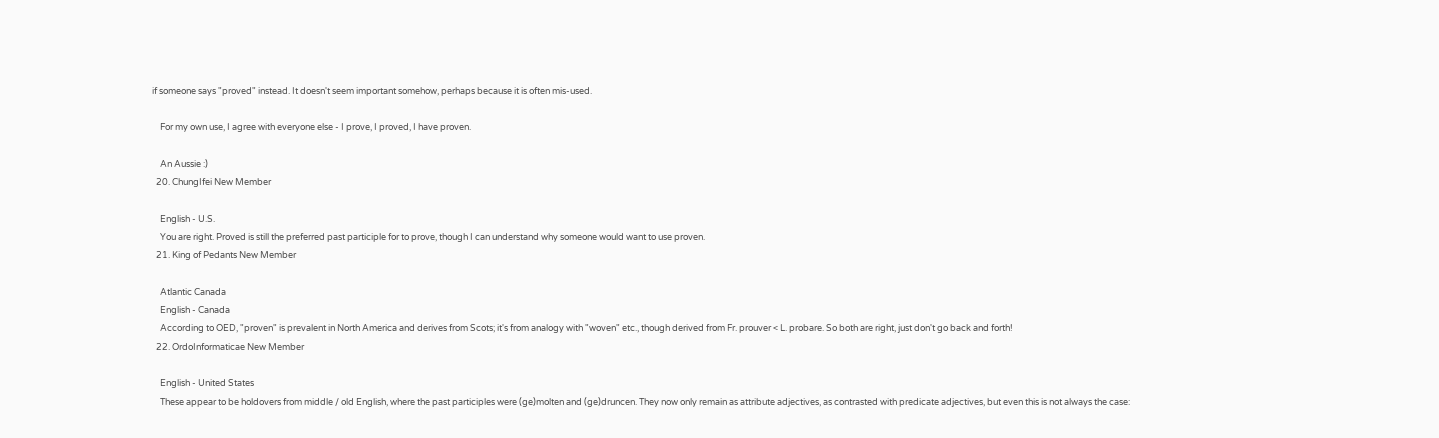if someone says "proved" instead. It doesn't seem important somehow, perhaps because it is often mis-used.

    For my own use, I agree with everyone else - I prove, I proved, I have proven.

    An Aussie :)
  20. ChungIfei New Member

    English - U.S.
    You are right. Proved is still the preferred past participle for to prove, though I can understand why someone would want to use proven.
  21. King of Pedants New Member

    Atlantic Canada
    English - Canada
    According to OED, "proven" is prevalent in North America and derives from Scots; it's from analogy with "woven" etc., though derived from Fr. prouver < L. probare. So both are right, just don't go back and forth!
  22. OrdoInformaticae New Member

    English - United States
    These appear to be holdovers from middle / old English, where the past participles were (ge)molten and (ge)druncen. They now only remain as attribute adjectives, as contrasted with predicate adjectives, but even this is not always the case: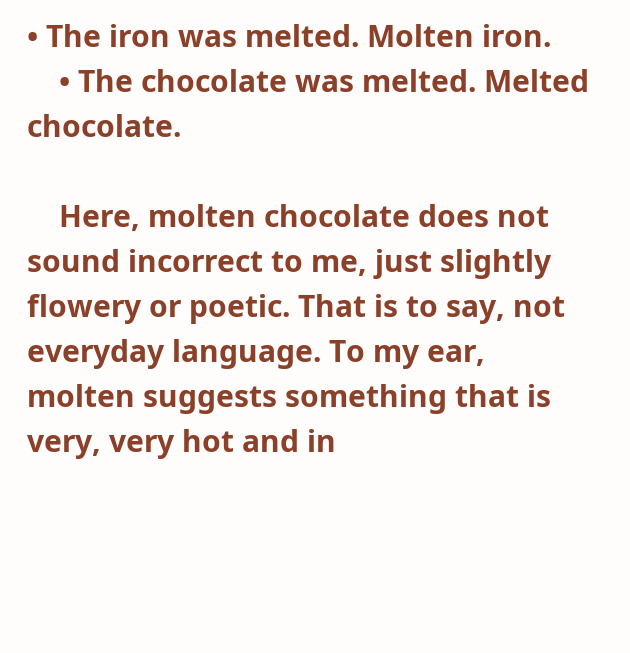• The iron was melted. Molten iron.
    • The chocolate was melted. Melted chocolate.

    Here, molten chocolate does not sound incorrect to me, just slightly flowery or poetic. That is to say, not everyday language. To my ear, molten suggests something that is very, very hot and in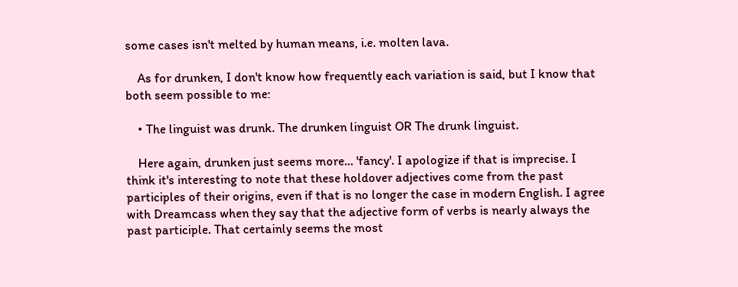some cases isn't melted by human means, i.e. molten lava.

    As for drunken, I don't know how frequently each variation is said, but I know that both seem possible to me:

    • The linguist was drunk. The drunken linguist OR The drunk linguist.

    Here again, drunken just seems more... 'fancy'. I apologize if that is imprecise. I think it's interesting to note that these holdover adjectives come from the past participles of their origins, even if that is no longer the case in modern English. I agree with Dreamcass when they say that the adjective form of verbs is nearly always the past participle. That certainly seems the most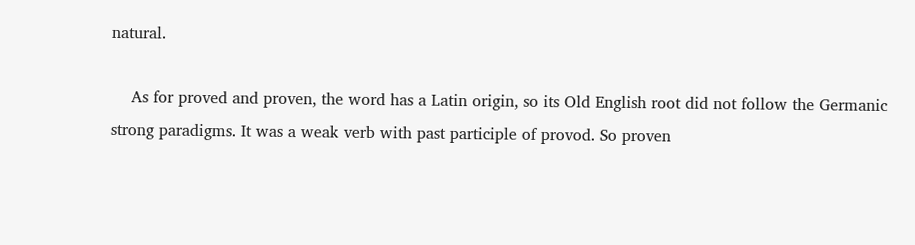natural.

    As for proved and proven, the word has a Latin origin, so its Old English root did not follow the Germanic strong paradigms. It was a weak verb with past participle of provod. So proven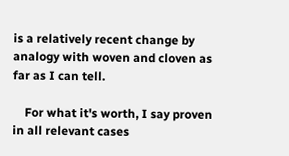is a relatively recent change by analogy with woven and cloven as far as I can tell.

    For what it's worth, I say proven in all relevant cases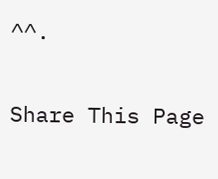^^.

Share This Page